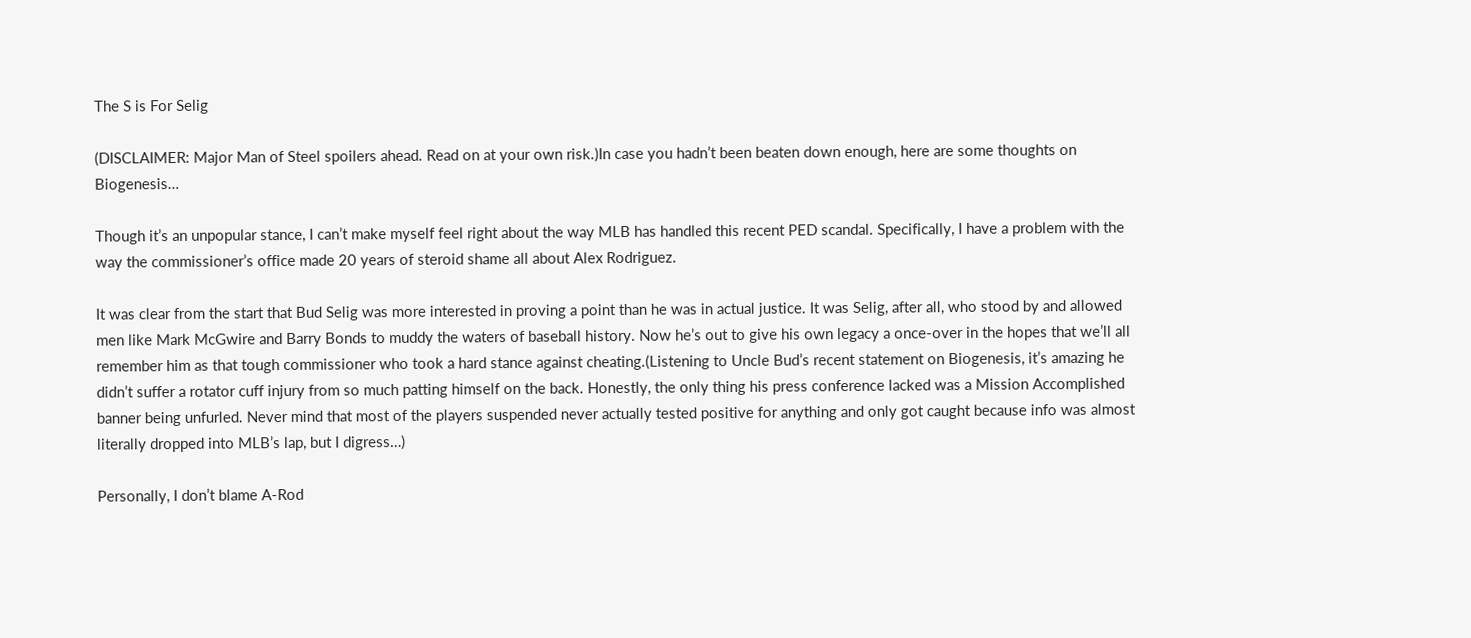The S is For Selig

(DISCLAIMER: Major Man of Steel spoilers ahead. Read on at your own risk.)In case you hadn’t been beaten down enough, here are some thoughts on Biogenesis…

Though it’s an unpopular stance, I can’t make myself feel right about the way MLB has handled this recent PED scandal. Specifically, I have a problem with the way the commissioner’s office made 20 years of steroid shame all about Alex Rodriguez.

It was clear from the start that Bud Selig was more interested in proving a point than he was in actual justice. It was Selig, after all, who stood by and allowed men like Mark McGwire and Barry Bonds to muddy the waters of baseball history. Now he’s out to give his own legacy a once-over in the hopes that we’ll all remember him as that tough commissioner who took a hard stance against cheating.(Listening to Uncle Bud’s recent statement on Biogenesis, it’s amazing he didn’t suffer a rotator cuff injury from so much patting himself on the back. Honestly, the only thing his press conference lacked was a Mission Accomplished banner being unfurled. Never mind that most of the players suspended never actually tested positive for anything and only got caught because info was almost literally dropped into MLB’s lap, but I digress…)

Personally, I don’t blame A-Rod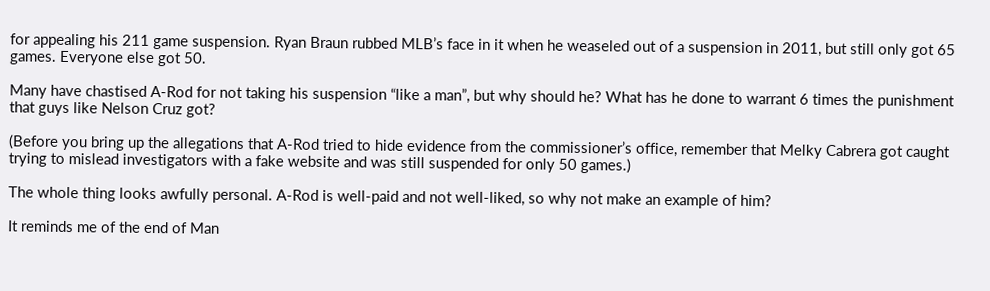for appealing his 211 game suspension. Ryan Braun rubbed MLB’s face in it when he weaseled out of a suspension in 2011, but still only got 65 games. Everyone else got 50.

Many have chastised A-Rod for not taking his suspension “like a man”, but why should he? What has he done to warrant 6 times the punishment that guys like Nelson Cruz got?

(Before you bring up the allegations that A-Rod tried to hide evidence from the commissioner’s office, remember that Melky Cabrera got caught trying to mislead investigators with a fake website and was still suspended for only 50 games.)

The whole thing looks awfully personal. A-Rod is well-paid and not well-liked, so why not make an example of him?

It reminds me of the end of Man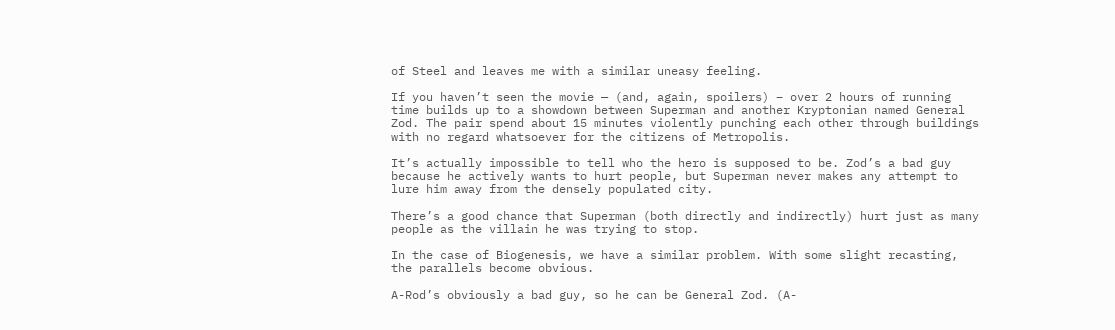of Steel and leaves me with a similar uneasy feeling.

If you haven’t seen the movie — (and, again, spoilers) – over 2 hours of running time builds up to a showdown between Superman and another Kryptonian named General Zod. The pair spend about 15 minutes violently punching each other through buildings with no regard whatsoever for the citizens of Metropolis.

It’s actually impossible to tell who the hero is supposed to be. Zod’s a bad guy because he actively wants to hurt people, but Superman never makes any attempt to lure him away from the densely populated city.

There’s a good chance that Superman (both directly and indirectly) hurt just as many people as the villain he was trying to stop.

In the case of Biogenesis, we have a similar problem. With some slight recasting, the parallels become obvious.

A-Rod’s obviously a bad guy, so he can be General Zod. (A-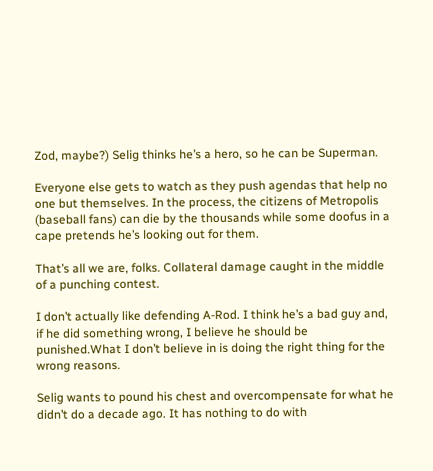Zod, maybe?) Selig thinks he’s a hero, so he can be Superman.

Everyone else gets to watch as they push agendas that help no one but themselves. In the process, the citizens of Metropolis (baseball fans) can die by the thousands while some doofus in a cape pretends he’s looking out for them.

That’s all we are, folks. Collateral damage caught in the middle of a punching contest.

I don’t actually like defending A-Rod. I think he’s a bad guy and, if he did something wrong, I believe he should be punished.What I don’t believe in is doing the right thing for the wrong reasons.

Selig wants to pound his chest and overcompensate for what he didn’t do a decade ago. It has nothing to do with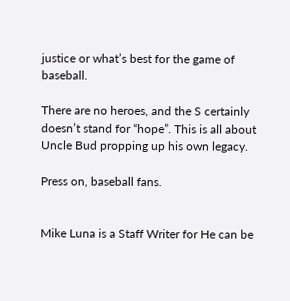justice or what’s best for the game of baseball.

There are no heroes, and the S certainly doesn’t stand for “hope”. This is all about Uncle Bud propping up his own legacy.

Press on, baseball fans.


Mike Luna is a Staff Writer for He can be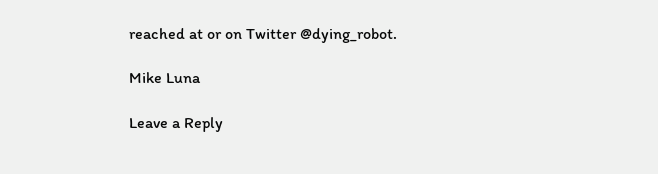reached at or on Twitter @dying_robot.

Mike Luna

Leave a Reply